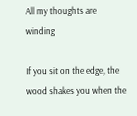All my thoughts are winding

If you sit on the edge, the wood shakes you when the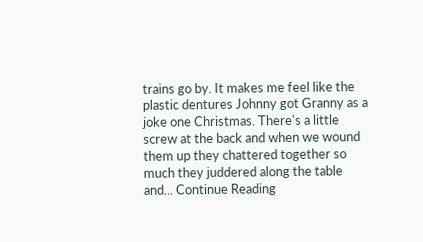trains go by. It makes me feel like the plastic dentures Johnny got Granny as a joke one Christmas. There's a little screw at the back and when we wound them up they chattered together so much they juddered along the table and... Continue Reading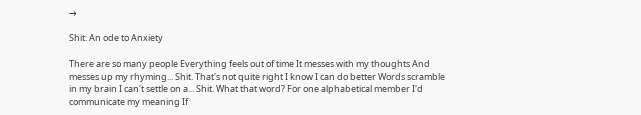→

Shit: An ode to Anxiety

There are so many people Everything feels out of time It messes with my thoughts And messes up my rhyming... Shit. That's not quite right I know I can do better Words scramble in my brain I can't settle on a... Shit. What that word? For one alphabetical member I'd communicate my meaning If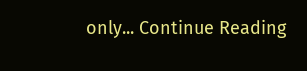only... Continue Reading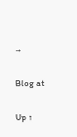→

Blog at

Up ↑